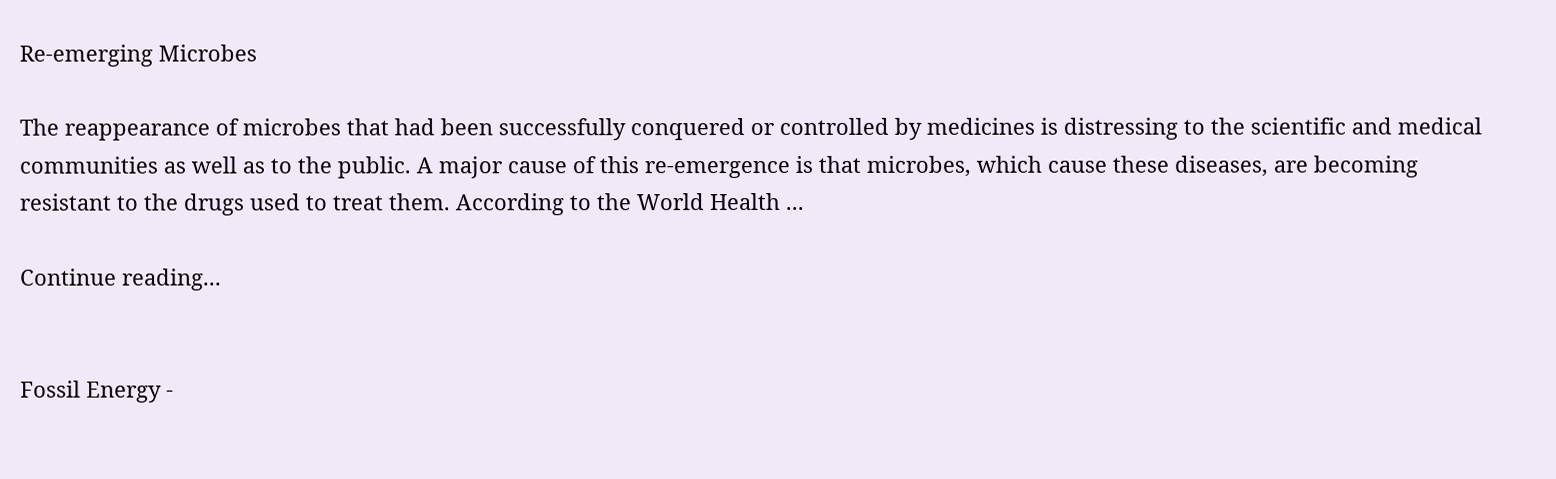Re-emerging Microbes

The reappearance of microbes that had been successfully conquered or controlled by medicines is distressing to the scientific and medical communities as well as to the public. A major cause of this re-emergence is that microbes, which cause these diseases, are becoming resistant to the drugs used to treat them. According to the World Health ...

Continue reading...


Fossil Energy -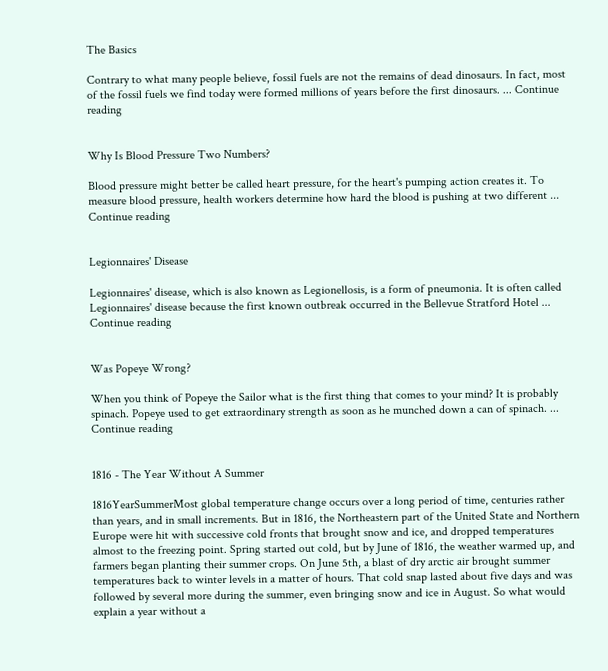The Basics

Contrary to what many people believe, fossil fuels are not the remains of dead dinosaurs. In fact, most of the fossil fuels we find today were formed millions of years before the first dinosaurs. ... Continue reading


Why Is Blood Pressure Two Numbers?

Blood pressure might better be called heart pressure, for the heart's pumping action creates it. To measure blood pressure, health workers determine how hard the blood is pushing at two different ... Continue reading


Legionnaires' Disease

Legionnaires' disease, which is also known as Legionellosis, is a form of pneumonia. It is often called Legionnaires' disease because the first known outbreak occurred in the Bellevue Stratford Hotel ... Continue reading


Was Popeye Wrong?

When you think of Popeye the Sailor what is the first thing that comes to your mind? It is probably spinach. Popeye used to get extraordinary strength as soon as he munched down a can of spinach. ... Continue reading


1816 - The Year Without A Summer

1816YearSummerMost global temperature change occurs over a long period of time, centuries rather than years, and in small increments. But in 1816, the Northeastern part of the United State and Northern Europe were hit with successive cold fronts that brought snow and ice, and dropped temperatures almost to the freezing point. Spring started out cold, but by June of 1816, the weather warmed up, and farmers began planting their summer crops. On June 5th, a blast of dry arctic air brought summer temperatures back to winter levels in a matter of hours. That cold snap lasted about five days and was followed by several more during the summer, even bringing snow and ice in August. So what would explain a year without a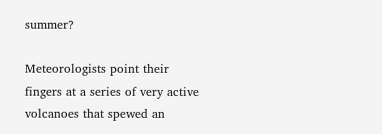summer?

Meteorologists point their fingers at a series of very active volcanoes that spewed an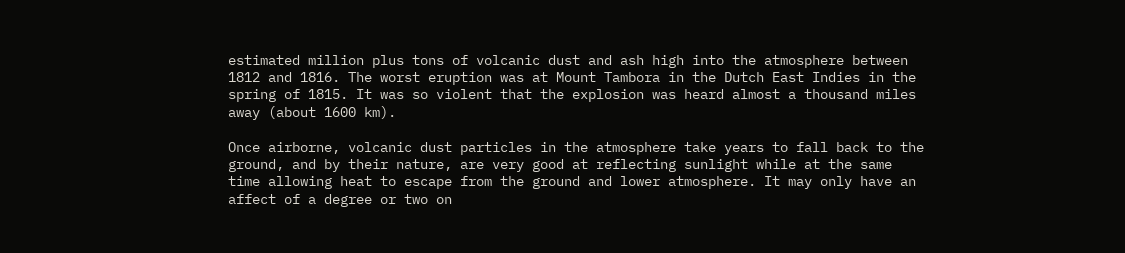estimated million plus tons of volcanic dust and ash high into the atmosphere between 1812 and 1816. The worst eruption was at Mount Tambora in the Dutch East Indies in the spring of 1815. It was so violent that the explosion was heard almost a thousand miles away (about 1600 km).

Once airborne, volcanic dust particles in the atmosphere take years to fall back to the ground, and by their nature, are very good at reflecting sunlight while at the same time allowing heat to escape from the ground and lower atmosphere. It may only have an affect of a degree or two on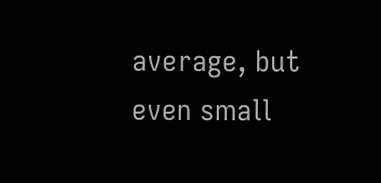average, but even small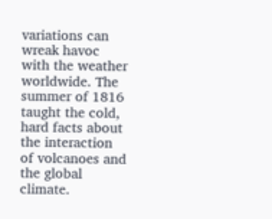variations can wreak havoc with the weather worldwide. The summer of 1816 taught the cold, hard facts about the interaction of volcanoes and the global climate.